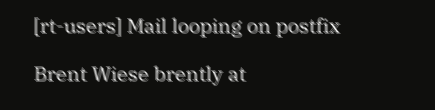[rt-users] Mail looping on postfix

Brent Wiese brently at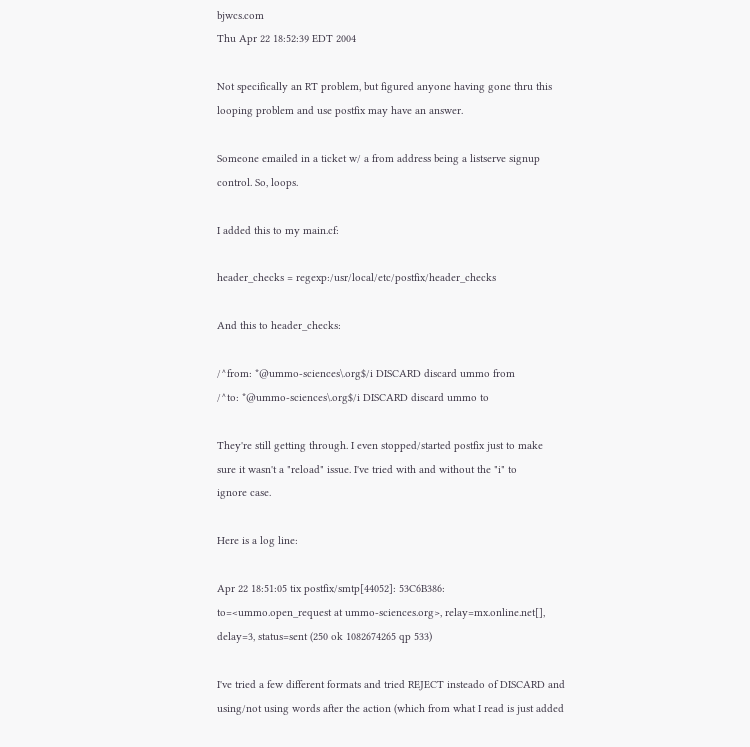bjwcs.com
Thu Apr 22 18:52:39 EDT 2004

Not specifically an RT problem, but figured anyone having gone thru this
looping problem and use postfix may have an answer.

Someone emailed in a ticket w/ a from address being a listserve signup
control. So, loops.

I added this to my main.cf:

header_checks = regexp:/usr/local/etc/postfix/header_checks

And this to header_checks:

/^from: *@ummo-sciences\.org$/i DISCARD discard ummo from
/^to: *@ummo-sciences\.org$/i DISCARD discard ummo to

They're still getting through. I even stopped/started postfix just to make
sure it wasn't a "reload" issue. I've tried with and without the "i" to
ignore case.

Here is a log line:

Apr 22 18:51:05 tix postfix/smtp[44052]: 53C6B386:
to=<ummo.open_request at ummo-sciences.org>, relay=mx.online.net[],
delay=3, status=sent (250 ok 1082674265 qp 533)

I've tried a few different formats and tried REJECT insteado of DISCARD and
using/not using words after the action (which from what I read is just added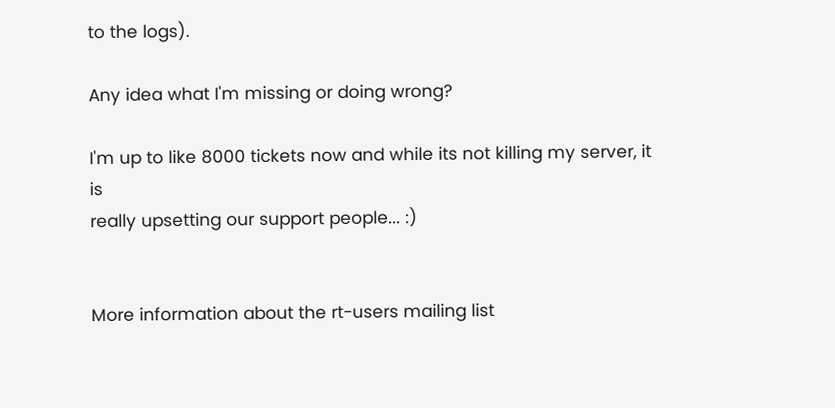to the logs).

Any idea what I'm missing or doing wrong?

I'm up to like 8000 tickets now and while its not killing my server, it is
really upsetting our support people... :)


More information about the rt-users mailing list